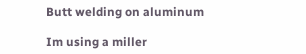Butt welding on aluminum

Im using a miller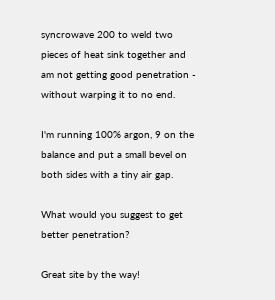syncrowave 200 to weld two pieces of heat sink together and am not getting good penetration - without warping it to no end.

I'm running 100% argon, 9 on the balance and put a small bevel on both sides with a tiny air gap.

What would you suggest to get better penetration?

Great site by the way!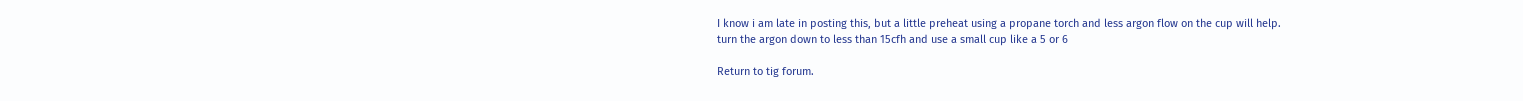I know i am late in posting this, but a little preheat using a propane torch and less argon flow on the cup will help.
turn the argon down to less than 15cfh and use a small cup like a 5 or 6

Return to tig forum.